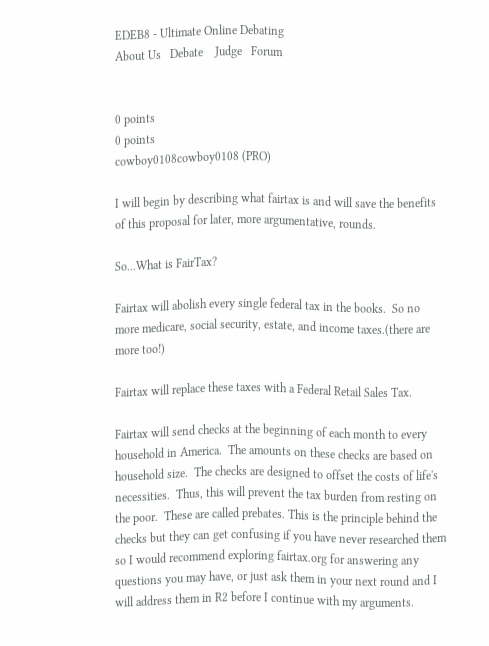EDEB8 - Ultimate Online Debating
About Us   Debate    Judge   Forum


0 points
0 points
cowboy0108cowboy0108 (PRO)

I will begin by describing what fairtax is and will save the benefits of this proposal for later, more argumentative, rounds.

So...What is FairTax?

Fairtax will abolish every single federal tax in the books.  So no more medicare, social security, estate, and income taxes.(there are more too!)

Fairtax will replace these taxes with a Federal Retail Sales Tax.

Fairtax will send checks at the beginning of each month to every household in America.  The amounts on these checks are based on household size.  The checks are designed to offset the costs of life's necessities.  Thus, this will prevent the tax burden from resting on the poor.  These are called prebates. This is the principle behind the checks but they can get confusing if you have never researched them so I would recommend exploring fairtax.org for answering any questions you may have, or just ask them in your next round and I will address them in R2 before I continue with my arguments.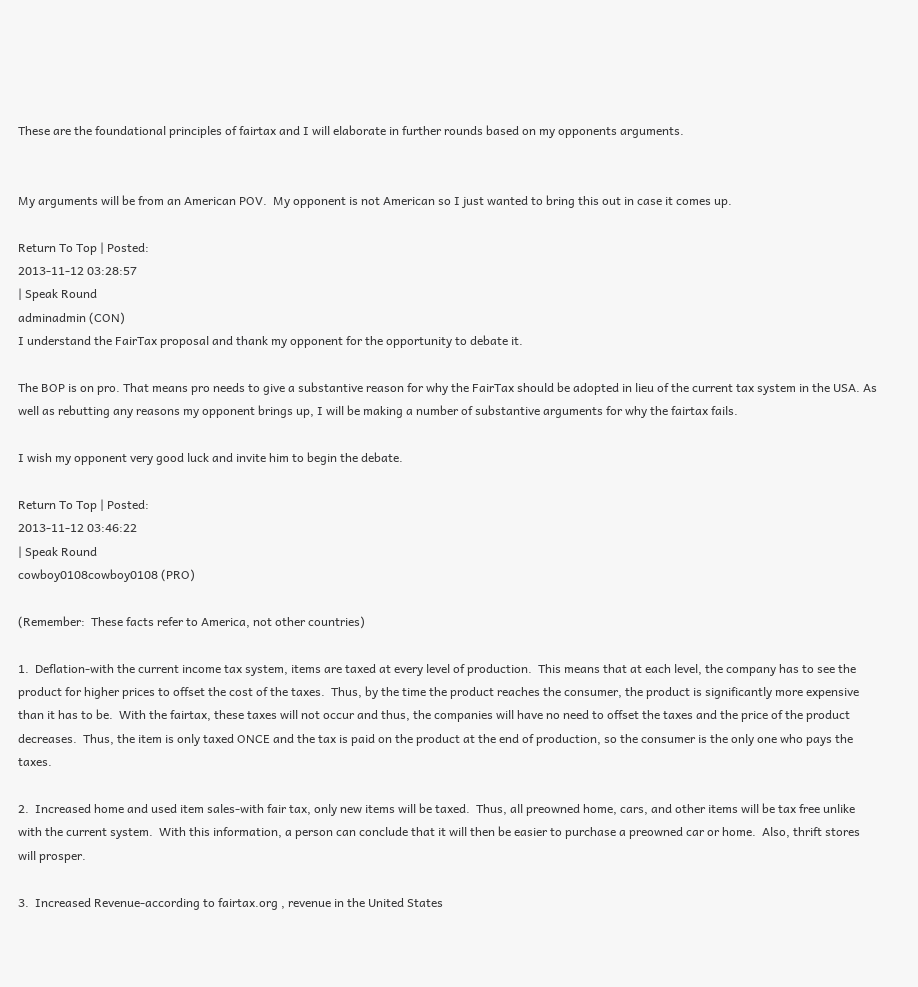These are the foundational principles of fairtax and I will elaborate in further rounds based on my opponents arguments.


My arguments will be from an American POV.  My opponent is not American so I just wanted to bring this out in case it comes up.

Return To Top | Posted:
2013-11-12 03:28:57
| Speak Round
adminadmin (CON)
I understand the FairTax proposal and thank my opponent for the opportunity to debate it.

The BOP is on pro. That means pro needs to give a substantive reason for why the FairTax should be adopted in lieu of the current tax system in the USA. As well as rebutting any reasons my opponent brings up, I will be making a number of substantive arguments for why the fairtax fails.

I wish my opponent very good luck and invite him to begin the debate.

Return To Top | Posted:
2013-11-12 03:46:22
| Speak Round
cowboy0108cowboy0108 (PRO)

(Remember:  These facts refer to America, not other countries)

1.  Deflation-with the current income tax system, items are taxed at every level of production.  This means that at each level, the company has to see the product for higher prices to offset the cost of the taxes.  Thus, by the time the product reaches the consumer, the product is significantly more expensive than it has to be.  With the fairtax, these taxes will not occur and thus, the companies will have no need to offset the taxes and the price of the product decreases.  Thus, the item is only taxed ONCE and the tax is paid on the product at the end of production, so the consumer is the only one who pays the taxes.

2.  Increased home and used item sales-with fair tax, only new items will be taxed.  Thus, all preowned home, cars, and other items will be tax free unlike with the current system.  With this information, a person can conclude that it will then be easier to purchase a preowned car or home.  Also, thrift stores will prosper.

3.  Increased Revenue-according to fairtax.org , revenue in the United States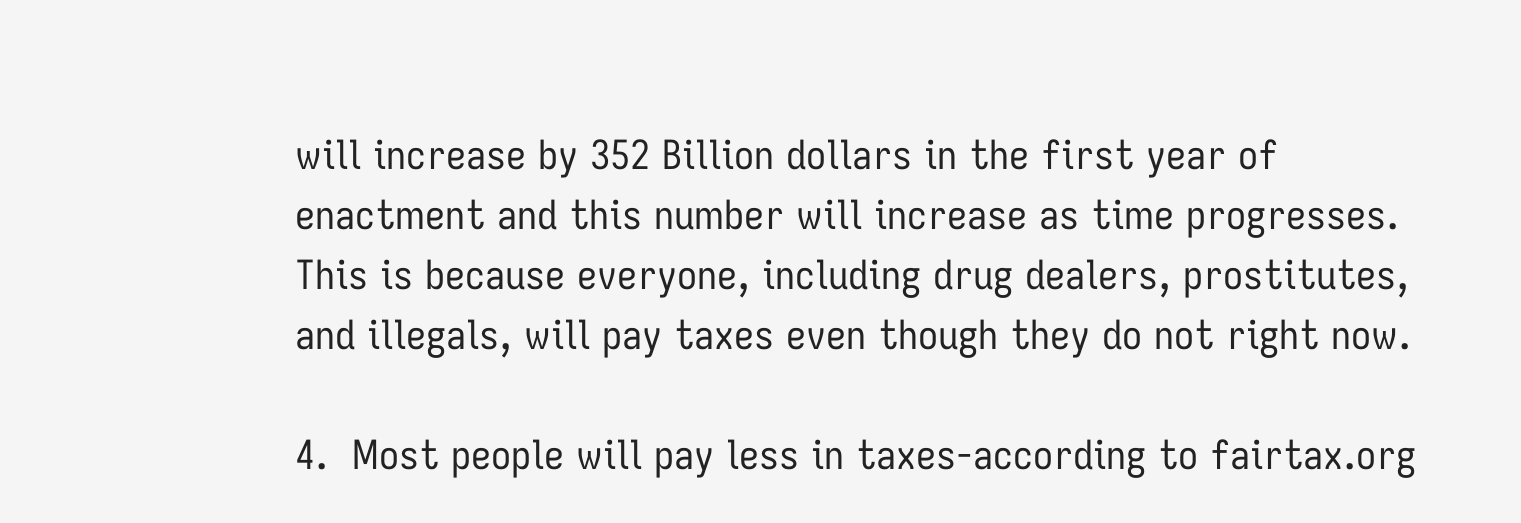will increase by 352 Billion dollars in the first year of enactment and this number will increase as time progresses.  This is because everyone, including drug dealers, prostitutes, and illegals, will pay taxes even though they do not right now.

4.  Most people will pay less in taxes-according to fairtax.org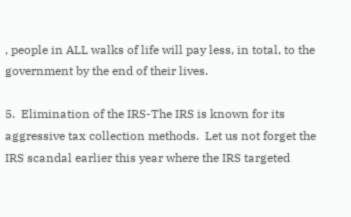, people in ALL walks of life will pay less, in total, to the government by the end of their lives.

5.  Elimination of the IRS-The IRS is known for its aggressive tax collection methods.  Let us not forget the IRS scandal earlier this year where the IRS targeted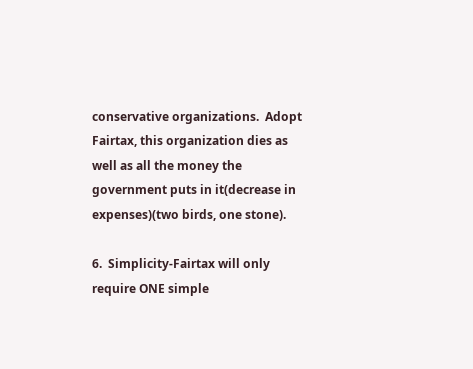conservative organizations.  Adopt Fairtax, this organization dies as well as all the money the government puts in it(decrease in expenses)(two birds, one stone).

6.  Simplicity-Fairtax will only require ONE simple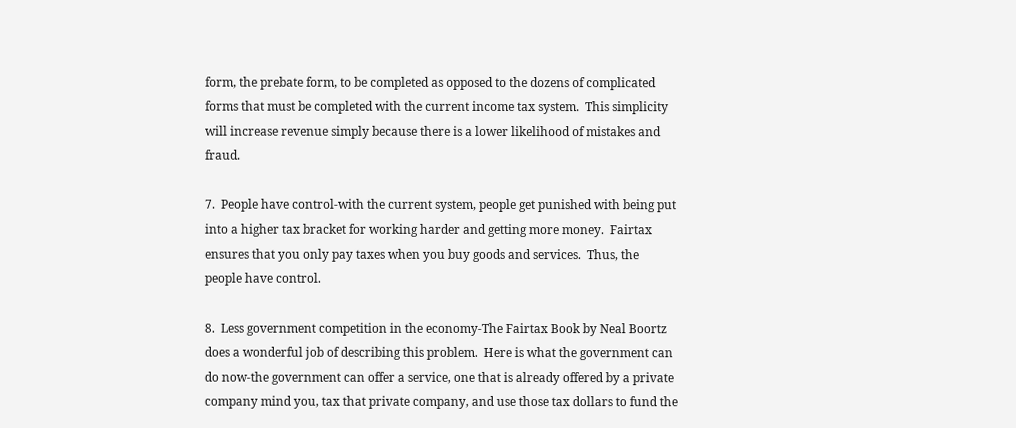form, the prebate form, to be completed as opposed to the dozens of complicated forms that must be completed with the current income tax system.  This simplicity will increase revenue simply because there is a lower likelihood of mistakes and fraud.

7.  People have control-with the current system, people get punished with being put into a higher tax bracket for working harder and getting more money.  Fairtax ensures that you only pay taxes when you buy goods and services.  Thus, the people have control.

8.  Less government competition in the economy-The Fairtax Book by Neal Boortz does a wonderful job of describing this problem.  Here is what the government can do now-the government can offer a service, one that is already offered by a private company mind you, tax that private company, and use those tax dollars to fund the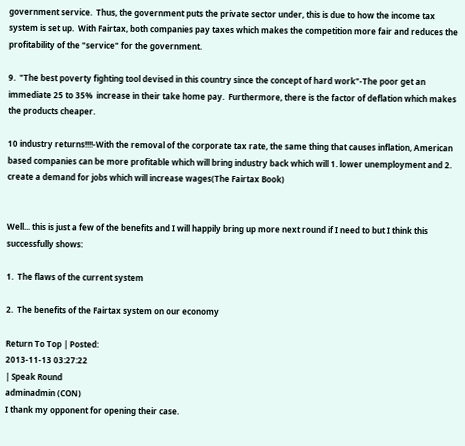government service.  Thus, the government puts the private sector under, this is due to how the income tax system is set up.  With Fairtax, both companies pay taxes which makes the competition more fair and reduces the profitability of the "service" for the government.

9.  "The best poverty fighting tool devised in this country since the concept of hard work"-The poor get an immediate 25 to 35%  increase in their take home pay.  Furthermore, there is the factor of deflation which makes the products cheaper.

10 industry returns!!!!-With the removal of the corporate tax rate, the same thing that causes inflation, American based companies can be more profitable which will bring industry back which will 1. lower unemployment and 2. create a demand for jobs which will increase wages(The Fairtax Book)


Well... this is just a few of the benefits and I will happily bring up more next round if I need to but I think this successfully shows:

1.  The flaws of the current system

2.  The benefits of the Fairtax system on our economy

Return To Top | Posted:
2013-11-13 03:27:22
| Speak Round
adminadmin (CON)
I thank my opponent for opening their case.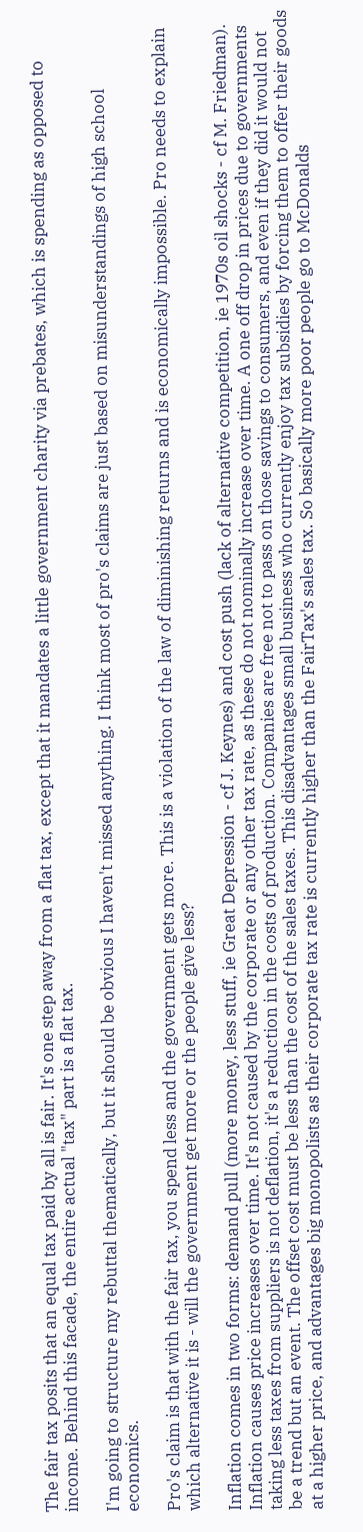The fair tax posits that an equal tax paid by all is fair. It's one step away from a flat tax, except that it mandates a little government charity via prebates, which is spending as opposed to income. Behind this facade, the entire actual "tax" part is a flat tax.

I'm going to structure my rebuttal thematically, but it should be obvious I haven't missed anything. I think most of pro's claims are just based on misunderstandings of high school economics.

Pro's claim is that with the fair tax, you spend less and the government gets more. This is a violation of the law of diminishing returns and is economically impossible. Pro needs to explain which alternative it is - will the government get more or the people give less?

Inflation comes in two forms: demand pull (more money, less stuff, ie Great Depression - cf J. Keynes) and cost push (lack of alternative competition, ie 1970s oil shocks - cf M. Friedman). Inflation causes price increases over time. It's not caused by the corporate or any other tax rate, as these do not nominally increase over time. A one off drop in prices due to governments taking less taxes from suppliers is not deflation, it's a reduction in the costs of production. Companies are free not to pass on those savings to consumers, and even if they did it would not be a trend but an event. The offset cost must be less than the cost of the sales taxes. This disadvantages small business who currently enjoy tax subsidies by forcing them to offer their goods at a higher price, and advantages big monopolists as their corporate tax rate is currently higher than the FairTax's sales tax. So basically more poor people go to McDonalds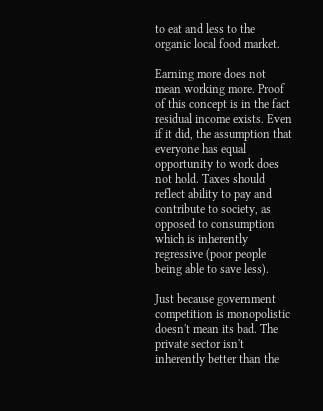to eat and less to the organic local food market.

Earning more does not mean working more. Proof of this concept is in the fact residual income exists. Even if it did, the assumption that everyone has equal opportunity to work does not hold. Taxes should reflect ability to pay and contribute to society, as opposed to consumption which is inherently regressive (poor people being able to save less).

Just because government competition is monopolistic doesn't mean its bad. The private sector isn't inherently better than the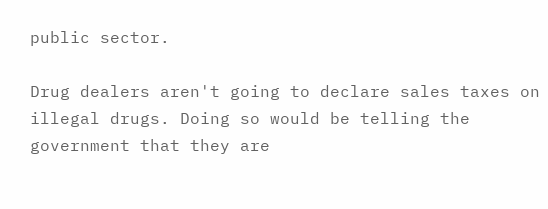public sector.

Drug dealers aren't going to declare sales taxes on illegal drugs. Doing so would be telling the government that they are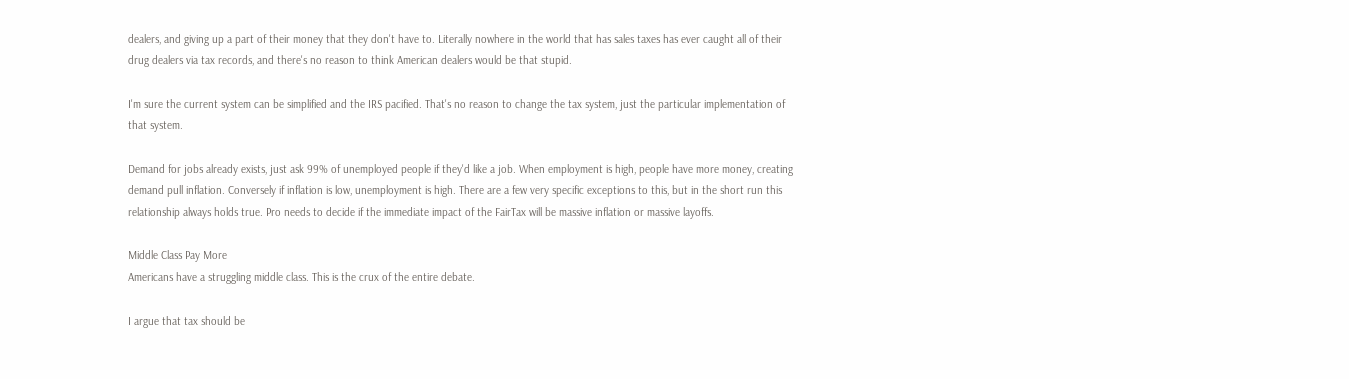dealers, and giving up a part of their money that they don't have to. Literally nowhere in the world that has sales taxes has ever caught all of their drug dealers via tax records, and there's no reason to think American dealers would be that stupid.

I'm sure the current system can be simplified and the IRS pacified. That's no reason to change the tax system, just the particular implementation of that system.

Demand for jobs already exists, just ask 99% of unemployed people if they'd like a job. When employment is high, people have more money, creating demand pull inflation. Conversely if inflation is low, unemployment is high. There are a few very specific exceptions to this, but in the short run this relationship always holds true. Pro needs to decide if the immediate impact of the FairTax will be massive inflation or massive layoffs.

Middle Class Pay More
Americans have a struggling middle class. This is the crux of the entire debate.

I argue that tax should be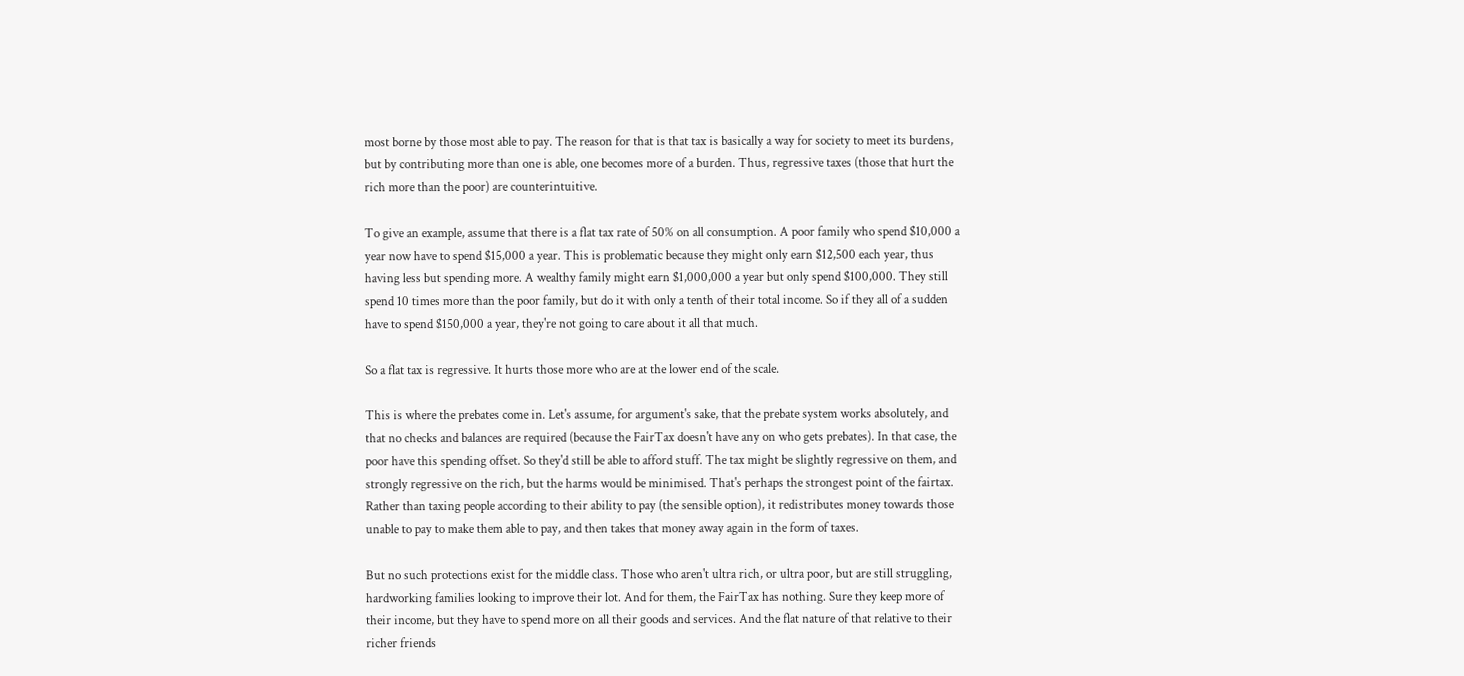most borne by those most able to pay. The reason for that is that tax is basically a way for society to meet its burdens, but by contributing more than one is able, one becomes more of a burden. Thus, regressive taxes (those that hurt the rich more than the poor) are counterintuitive.

To give an example, assume that there is a flat tax rate of 50% on all consumption. A poor family who spend $10,000 a year now have to spend $15,000 a year. This is problematic because they might only earn $12,500 each year, thus having less but spending more. A wealthy family might earn $1,000,000 a year but only spend $100,000. They still spend 10 times more than the poor family, but do it with only a tenth of their total income. So if they all of a sudden have to spend $150,000 a year, they're not going to care about it all that much.

So a flat tax is regressive. It hurts those more who are at the lower end of the scale.

This is where the prebates come in. Let's assume, for argument's sake, that the prebate system works absolutely, and that no checks and balances are required (because the FairTax doesn't have any on who gets prebates). In that case, the poor have this spending offset. So they'd still be able to afford stuff. The tax might be slightly regressive on them, and strongly regressive on the rich, but the harms would be minimised. That's perhaps the strongest point of the fairtax. Rather than taxing people according to their ability to pay (the sensible option), it redistributes money towards those unable to pay to make them able to pay, and then takes that money away again in the form of taxes.

But no such protections exist for the middle class. Those who aren't ultra rich, or ultra poor, but are still struggling, hardworking families looking to improve their lot. And for them, the FairTax has nothing. Sure they keep more of their income, but they have to spend more on all their goods and services. And the flat nature of that relative to their richer friends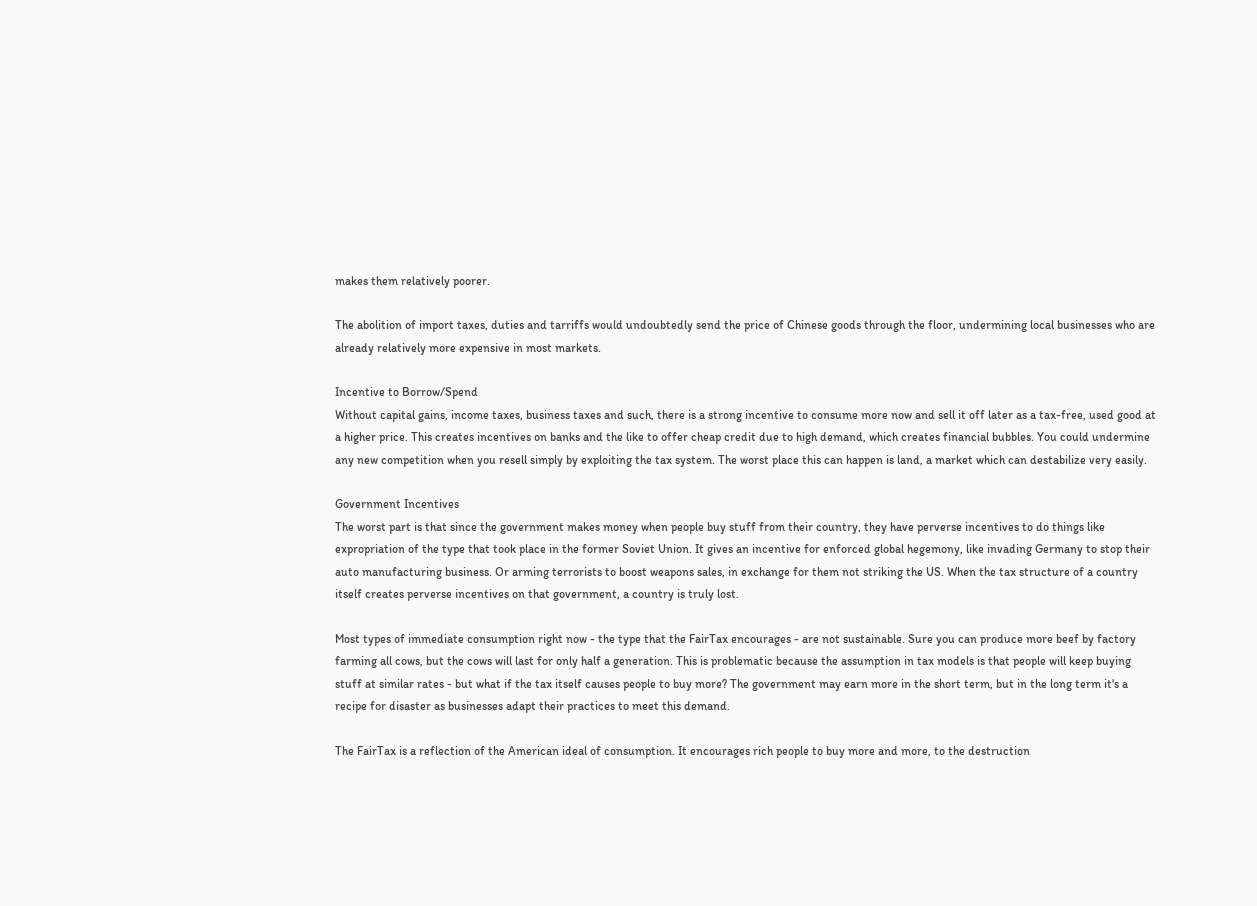makes them relatively poorer.

The abolition of import taxes, duties and tarriffs would undoubtedly send the price of Chinese goods through the floor, undermining local businesses who are already relatively more expensive in most markets.

Incentive to Borrow/Spend
Without capital gains, income taxes, business taxes and such, there is a strong incentive to consume more now and sell it off later as a tax-free, used good at a higher price. This creates incentives on banks and the like to offer cheap credit due to high demand, which creates financial bubbles. You could undermine any new competition when you resell simply by exploiting the tax system. The worst place this can happen is land, a market which can destabilize very easily.

Government Incentives
The worst part is that since the government makes money when people buy stuff from their country, they have perverse incentives to do things like expropriation of the type that took place in the former Soviet Union. It gives an incentive for enforced global hegemony, like invading Germany to stop their auto manufacturing business. Or arming terrorists to boost weapons sales, in exchange for them not striking the US. When the tax structure of a country itself creates perverse incentives on that government, a country is truly lost.

Most types of immediate consumption right now - the type that the FairTax encourages - are not sustainable. Sure you can produce more beef by factory farming all cows, but the cows will last for only half a generation. This is problematic because the assumption in tax models is that people will keep buying stuff at similar rates - but what if the tax itself causes people to buy more? The government may earn more in the short term, but in the long term it's a recipe for disaster as businesses adapt their practices to meet this demand.

The FairTax is a reflection of the American ideal of consumption. It encourages rich people to buy more and more, to the destruction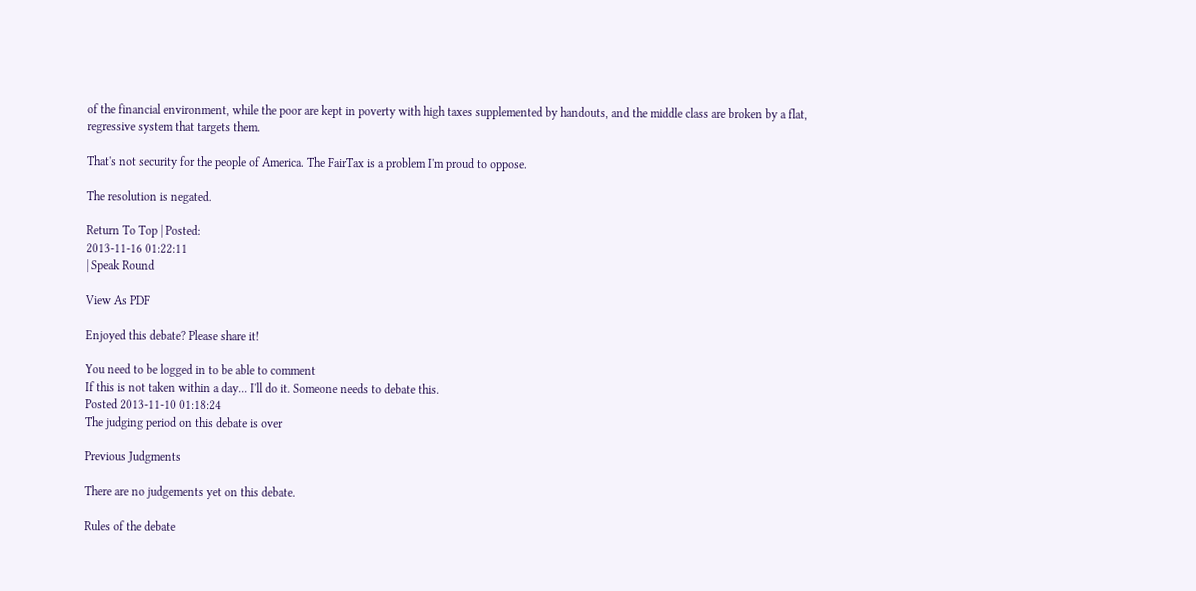of the financial environment, while the poor are kept in poverty with high taxes supplemented by handouts, and the middle class are broken by a flat, regressive system that targets them.

That's not security for the people of America. The FairTax is a problem I'm proud to oppose.

The resolution is negated.

Return To Top | Posted:
2013-11-16 01:22:11
| Speak Round

View As PDF

Enjoyed this debate? Please share it!

You need to be logged in to be able to comment
If this is not taken within a day... I'll do it. Someone needs to debate this.
Posted 2013-11-10 01:18:24
The judging period on this debate is over

Previous Judgments

There are no judgements yet on this debate.

Rules of the debate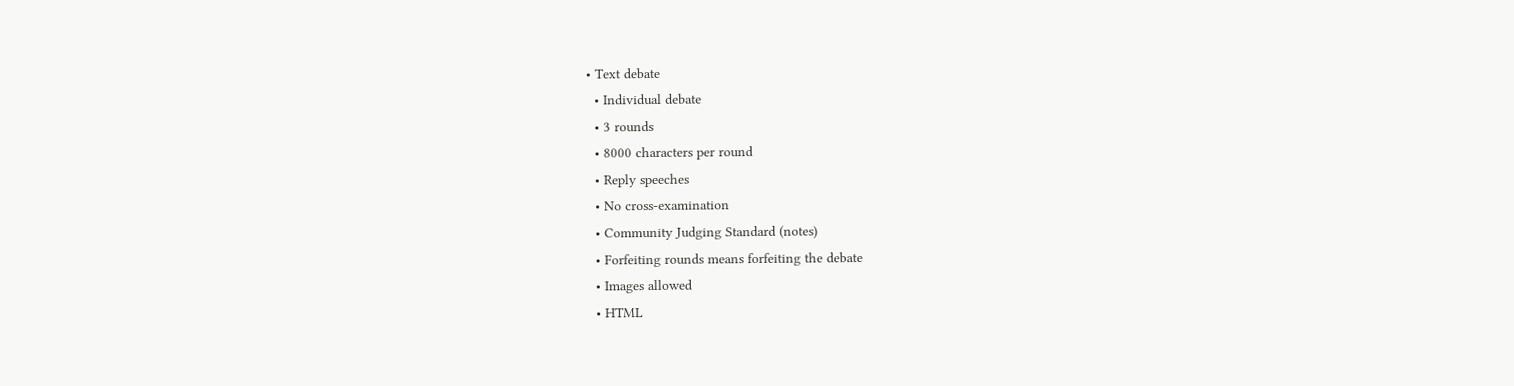• Text debate
  • Individual debate
  • 3 rounds
  • 8000 characters per round
  • Reply speeches
  • No cross-examination
  • Community Judging Standard (notes)
  • Forfeiting rounds means forfeiting the debate
  • Images allowed
  • HTML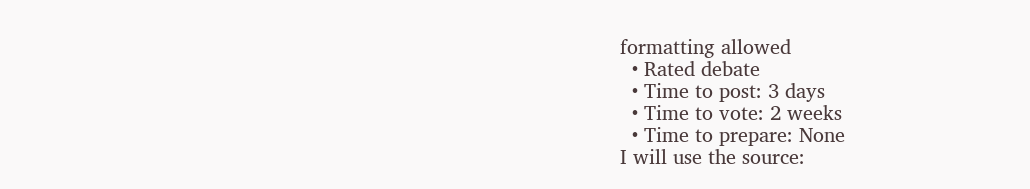formatting allowed
  • Rated debate
  • Time to post: 3 days
  • Time to vote: 2 weeks
  • Time to prepare: None
I will use the source: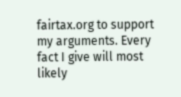fairtax.org to support my arguments. Every fact I give will most likely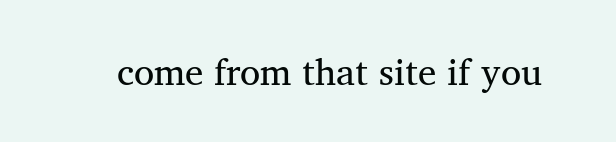come from that site if you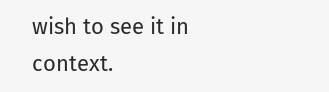wish to see it in context.